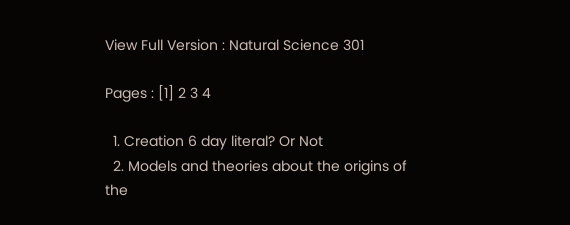View Full Version : Natural Science 301

Pages : [1] 2 3 4

  1. Creation 6 day literal? Or Not
  2. Models and theories about the origins of the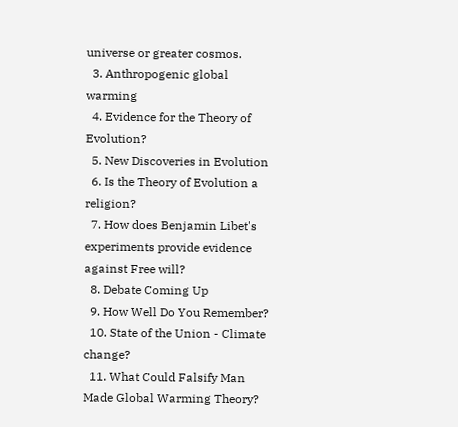universe or greater cosmos.
  3. Anthropogenic global warming
  4. Evidence for the Theory of Evolution?
  5. New Discoveries in Evolution
  6. Is the Theory of Evolution a religion?
  7. How does Benjamin Libet's experiments provide evidence against Free will?
  8. Debate Coming Up
  9. How Well Do You Remember?
  10. State of the Union - Climate change?
  11. What Could Falsify Man Made Global Warming Theory?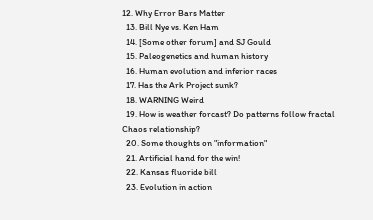12. Why Error Bars Matter
  13. Bill Nye vs. Ken Ham
  14. [Some other forum] and SJ Gould
  15. Paleogenetics and human history
  16. Human evolution and inferior races
  17. Has the Ark Project sunk?
  18. WARNING Weird
  19. How is weather forcast? Do patterns follow fractal Chaos relationship?
  20. Some thoughts on "information"
  21. Artificial hand for the win!
  22. Kansas fluoride bill
  23. Evolution in action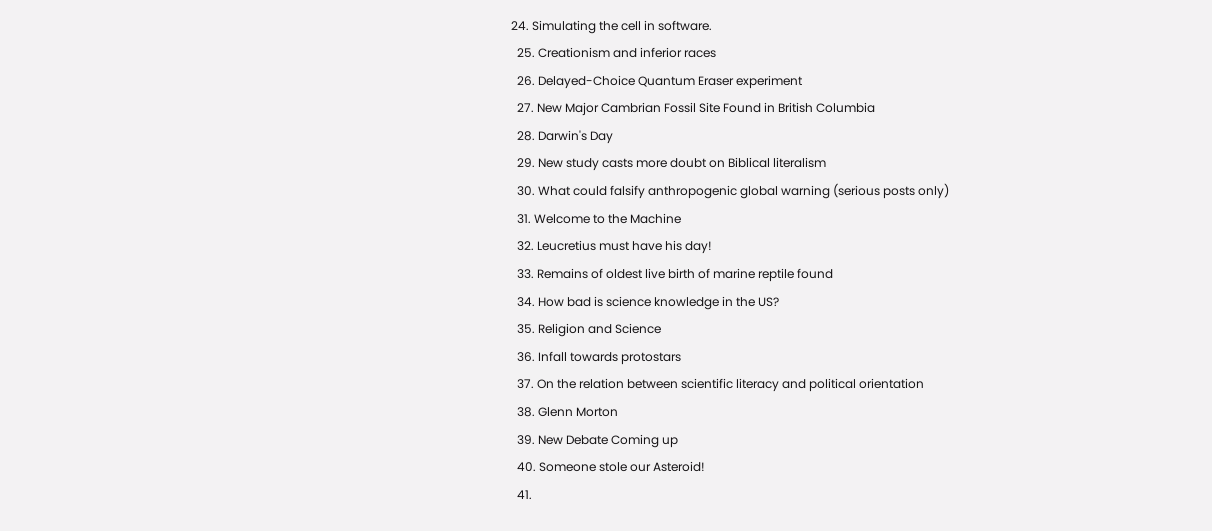24. Simulating the cell in software.
  25. Creationism and inferior races
  26. Delayed-Choice Quantum Eraser experiment
  27. New Major Cambrian Fossil Site Found in British Columbia
  28. Darwin's Day
  29. New study casts more doubt on Biblical literalism
  30. What could falsify anthropogenic global warning (serious posts only)
  31. Welcome to the Machine
  32. Leucretius must have his day!
  33. Remains of oldest live birth of marine reptile found
  34. How bad is science knowledge in the US?
  35. Religion and Science
  36. Infall towards protostars
  37. On the relation between scientific literacy and political orientation
  38. Glenn Morton
  39. New Debate Coming up
  40. Someone stole our Asteroid!
  41.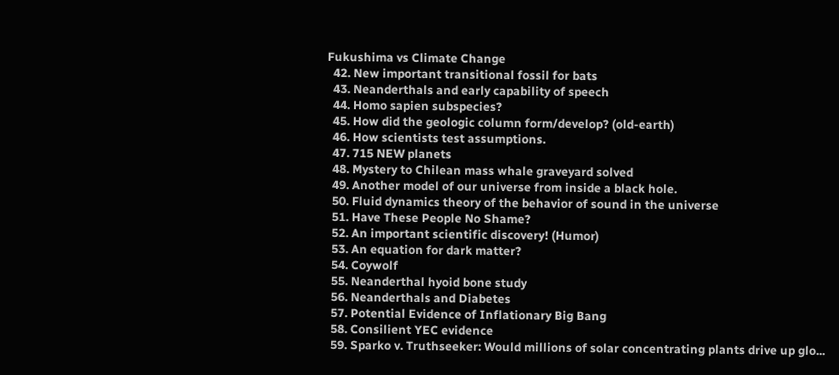Fukushima vs Climate Change
  42. New important transitional fossil for bats
  43. Neanderthals and early capability of speech
  44. Homo sapien subspecies?
  45. How did the geologic column form/develop? (old-earth)
  46. How scientists test assumptions.
  47. 715 NEW planets
  48. Mystery to Chilean mass whale graveyard solved
  49. Another model of our universe from inside a black hole.
  50. Fluid dynamics theory of the behavior of sound in the universe
  51. Have These People No Shame?
  52. An important scientific discovery! (Humor)
  53. An equation for dark matter?
  54. Coywolf
  55. Neanderthal hyoid bone study
  56. Neanderthals and Diabetes
  57. Potential Evidence of Inflationary Big Bang
  58. Consilient YEC evidence
  59. Sparko v. Truthseeker: Would millions of solar concentrating plants drive up glo...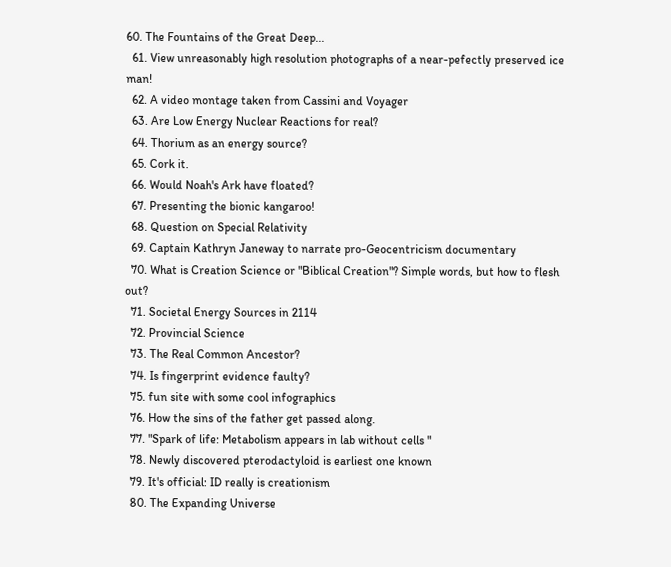60. The Fountains of the Great Deep...
  61. View unreasonably high resolution photographs of a near-pefectly preserved ice man!
  62. A video montage taken from Cassini and Voyager
  63. Are Low Energy Nuclear Reactions for real?
  64. Thorium as an energy source?
  65. Cork it.
  66. Would Noah's Ark have floated?
  67. Presenting the bionic kangaroo!
  68. Question on Special Relativity
  69. Captain Kathryn Janeway to narrate pro-Geocentricism documentary
  70. What is Creation Science or "Biblical Creation"? Simple words, but how to flesh out?
  71. Societal Energy Sources in 2114
  72. Provincial Science
  73. The Real Common Ancestor?
  74. Is fingerprint evidence faulty?
  75. fun site with some cool infographics
  76. How the sins of the father get passed along.
  77. "Spark of life: Metabolism appears in lab without cells "
  78. Newly discovered pterodactyloid is earliest one known
  79. It's official: ID really is creationism
  80. The Expanding Universe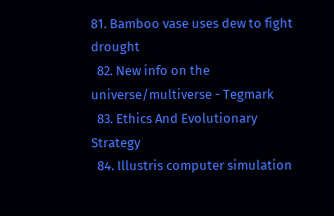81. Bamboo vase uses dew to fight drought
  82. New info on the universe/multiverse - Tegmark
  83. Ethics And Evolutionary Strategy
  84. Illustris computer simulation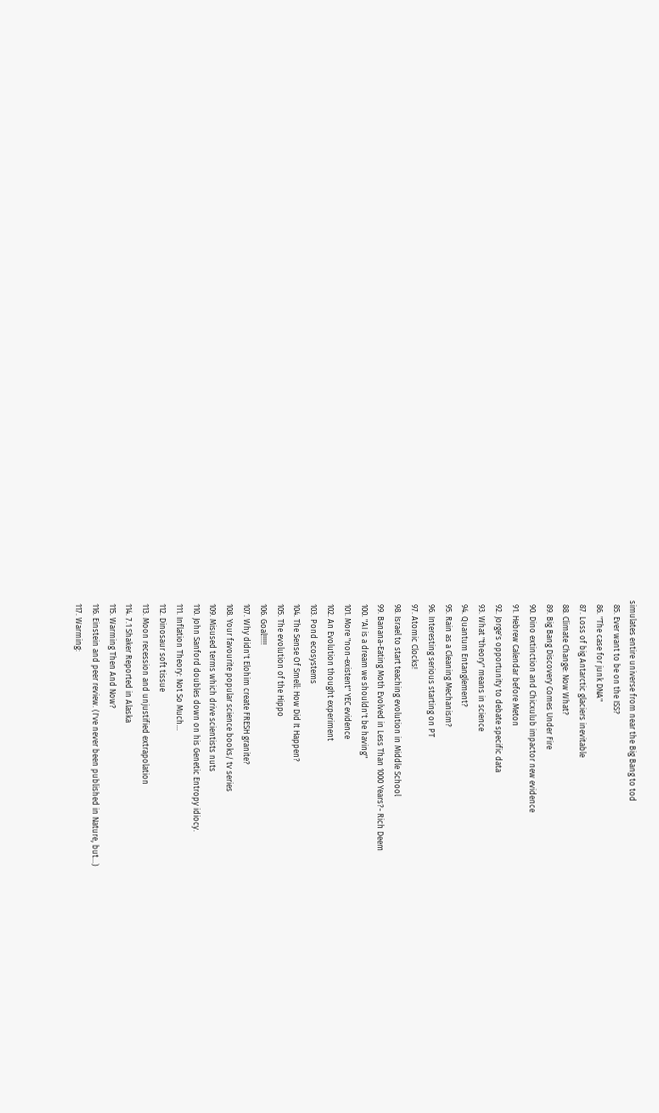simulates entire universe from near the Big Bang to tod
  85. Ever want to be on the ISS?
  86. "The case for junk DNA"
  87. Loss of big Antarctic glaciers inevitable
  88. Climate Change: Now What?
  89. Big Bang Discovery Comes Under Fire
  90. Dino extinction and Chicxulub impactor new evidence
  91. Hebrew Calendar before Meton
  92. Jorge's opportunity to debate specific data
  93. What "theory" means in science
  94. Quantum Entanglement?
  95. Rain as a Cleaning Mechanism?
  96. Interesting serious starting on PT
  97. Atomic Clocks!
  98. Israel to start teaching evolution in Middle School
  99. Banana-Eating Moth Evolved in Less Than 1000 Years?- Rich Deem
  100. "AI is a dream we shouldn't be having"
  101. More "non-existent" YEC evidence
  102. An Evolution thought experiment
  103. Pond ecosystems
  104. The Sense Of Smell: How Did It Happen?
  105. The evolution of the Hippo
  106. Goal!!!!!
  107. Why didn't Elohim create FRESH granite?
  108. Your favourite popular science books/ tv series
  109. Misused terms which drive scientists nuts
  110. John Sanford doubles down on his Genetic Entropy idiocy.
  111. Inflation Theory: Not So Much...
  112. Dinosaur soft tissue
  113. Moon recession and unjustified extrapolation
  114. 7.1 Shaker Reported in Alaska
  115. Warming Then And Now?
  116. Einstein and peer review. (I've never been published in Nature, but...)
  117. Warming: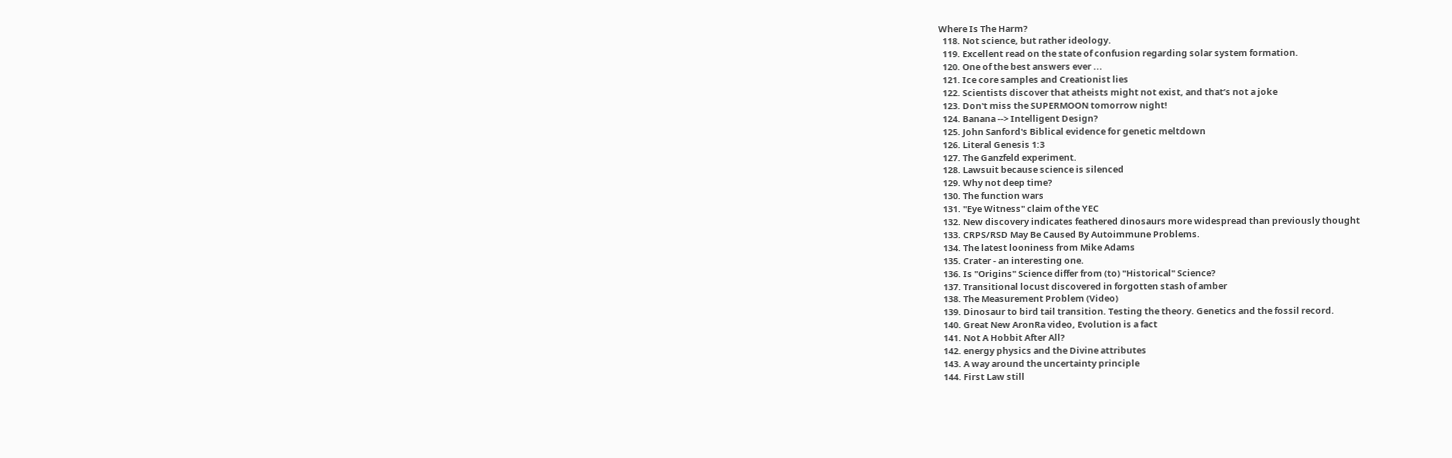Where Is The Harm?
  118. Not science, but rather ideology.
  119. Excellent read on the state of confusion regarding solar system formation.
  120. One of the best answers ever ...
  121. Ice core samples and Creationist lies
  122. Scientists discover that atheists might not exist, and that’s not a joke
  123. Don't miss the SUPERMOON tomorrow night!
  124. Banana --> Intelligent Design?
  125. John Sanford's Biblical evidence for genetic meltdown
  126. Literal Genesis 1:3
  127. The Ganzfeld experiment.
  128. Lawsuit because science is silenced
  129. Why not deep time?
  130. The function wars
  131. "Eye Witness" claim of the YEC
  132. New discovery indicates feathered dinosaurs more widespread than previously thought
  133. CRPS/RSD May Be Caused By Autoimmune Problems.
  134. The latest looniness from Mike Adams
  135. Crater - an interesting one.
  136. Is "Origins" Science differ from (to) "Historical" Science?
  137. Transitional locust discovered in forgotten stash of amber
  138. The Measurement Problem (Video)
  139. Dinosaur to bird tail transition. Testing the theory. Genetics and the fossil record.
  140. Great New AronRa video, Evolution is a fact
  141. Not A Hobbit After All?
  142. energy physics and the Divine attributes
  143. A way around the uncertainty principle
  144. First Law still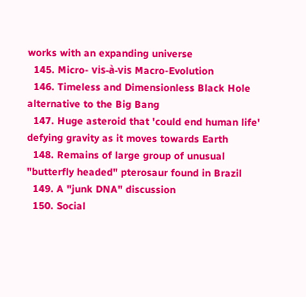works with an expanding universe
  145. Micro- vis-à-vis Macro-Evolution
  146. Timeless and Dimensionless Black Hole alternative to the Big Bang
  147. Huge asteroid that 'could end human life' defying gravity as it moves towards Earth
  148. Remains of large group of unusual "butterfly headed" pterosaur found in Brazil
  149. A "junk DNA" discussion
  150. Social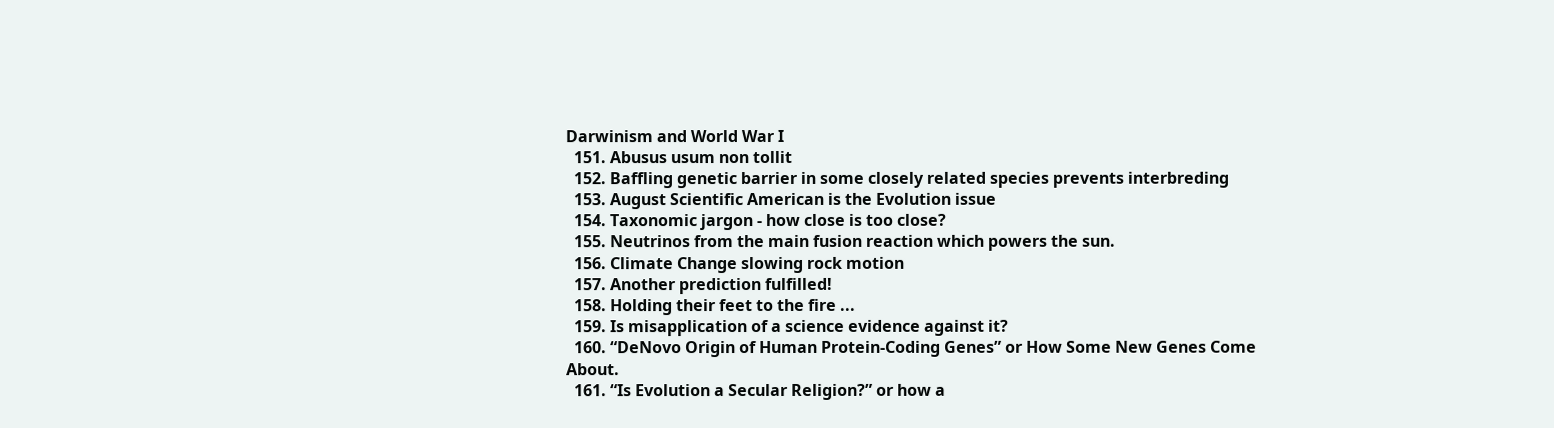Darwinism and World War I
  151. Abusus usum non tollit
  152. Baffling genetic barrier in some closely related species prevents interbreding
  153. August Scientific American is the Evolution issue
  154. Taxonomic jargon - how close is too close?
  155. Neutrinos from the main fusion reaction which powers the sun.
  156. Climate Change slowing rock motion
  157. Another prediction fulfilled!
  158. Holding their feet to the fire ...
  159. Is misapplication of a science evidence against it?
  160. “DeNovo Origin of Human Protein-Coding Genes” or How Some New Genes Come About.
  161. “Is Evolution a Secular Religion?” or how a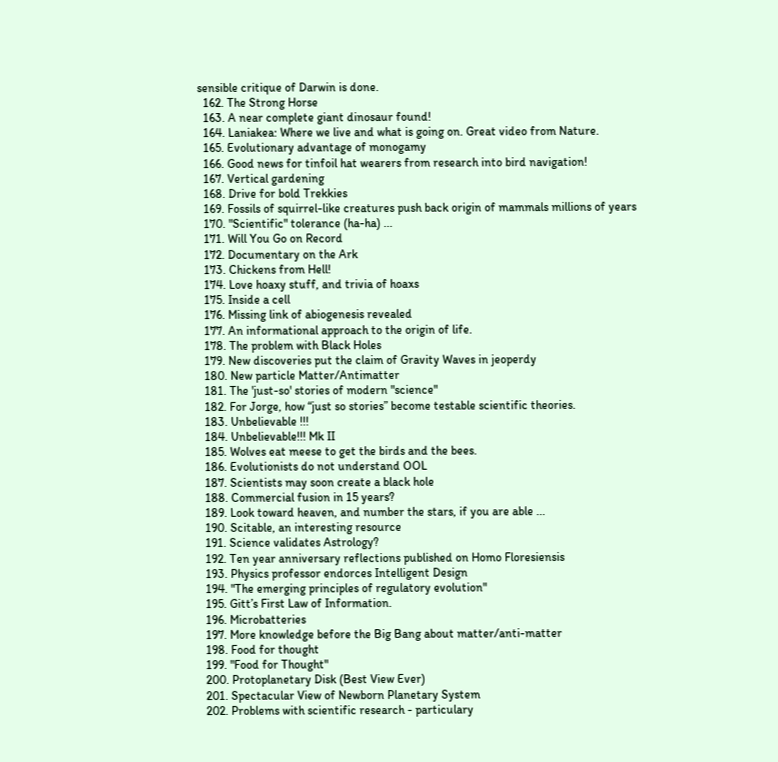sensible critique of Darwin is done.
  162. The Strong Horse
  163. A near complete giant dinosaur found!
  164. Laniakea: Where we live and what is going on. Great video from Nature.
  165. Evolutionary advantage of monogamy
  166. Good news for tinfoil hat wearers from research into bird navigation!
  167. Vertical gardening
  168. Drive for bold Trekkies
  169. Fossils of squirrel-like creatures push back origin of mammals millions of years
  170. "Scientific" tolerance (ha-ha) ...
  171. Will You Go on Record
  172. Documentary on the Ark
  173. Chickens from Hell!
  174. Love hoaxy stuff, and trivia of hoaxs
  175. Inside a cell
  176. Missing link of abiogenesis revealed
  177. An informational approach to the origin of life.
  178. The problem with Black Holes
  179. New discoveries put the claim of Gravity Waves in jeoperdy
  180. New particle Matter/Antimatter
  181. The 'just-so' stories of modern "science"
  182. For Jorge, how “just so stories” become testable scientific theories.
  183. Unbelievable !!!
  184. Unbelievable!!! Mk II
  185. Wolves eat meese to get the birds and the bees.
  186. Evolutionists do not understand OOL
  187. Scientists may soon create a black hole
  188. Commercial fusion in 15 years?
  189. Look toward heaven, and number the stars, if you are able ...
  190. Scitable, an interesting resource
  191. Science validates Astrology?
  192. Ten year anniversary reflections published on Homo Floresiensis
  193. Physics professor endorces Intelligent Design
  194. "The emerging principles of regulatory evolution"
  195. Gitt’s First Law of Information.
  196. Microbatteries
  197. More knowledge before the Big Bang about matter/anti-matter
  198. Food for thought
  199. "Food for Thought"
  200. Protoplanetary Disk (Best View Ever)
  201. Spectacular View of Newborn Planetary System
  202. Problems with scientific research - particulary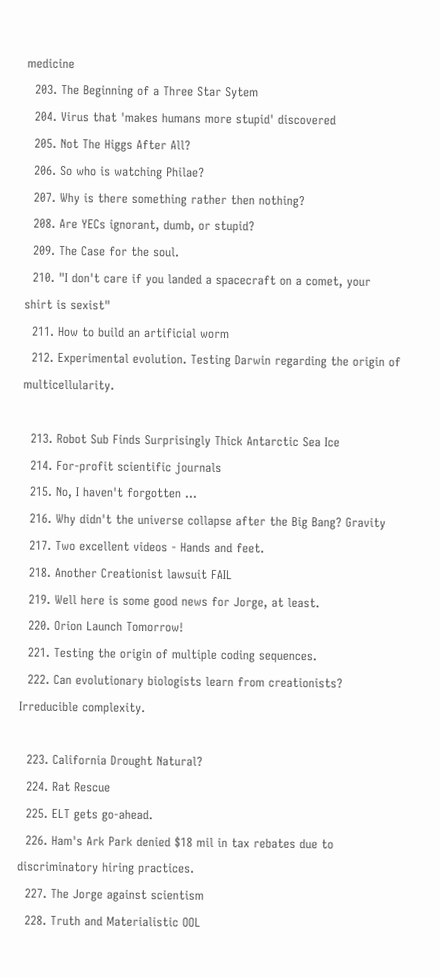medicine
  203. The Beginning of a Three Star Sytem
  204. Virus that 'makes humans more stupid' discovered
  205. Not The Higgs After All?
  206. So who is watching Philae?
  207. Why is there something rather then nothing?
  208. Are YECs ignorant, dumb, or stupid?
  209. The Case for the soul.
  210. "I don't care if you landed a spacecraft on a comet, your shirt is sexist"
  211. How to build an artificial worm
  212. Experimental evolution. Testing Darwin regarding the origin of multicellularity.

  213. Robot Sub Finds Surprisingly Thick Antarctic Sea Ice
  214. For-profit scientific journals
  215. No, I haven't forgotten ...
  216. Why didn't the universe collapse after the Big Bang? Gravity
  217. Two excellent videos - Hands and feet.
  218. Another Creationist lawsuit FAIL
  219. Well here is some good news for Jorge, at least.
  220. Orion Launch Tomorrow!
  221. Testing the origin of multiple coding sequences.
  222. Can evolutionary biologists learn from creationists? Irreducible complexity.

  223. California Drought Natural?
  224. Rat Rescue
  225. ELT gets go-ahead.
  226. Ham's Ark Park denied $18 mil in tax rebates due to discriminatory hiring practices.
  227. The Jorge against scientism
  228. Truth and Materialistic OOL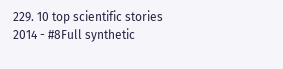229. 10 top scientific stories 2014 - #8Full synthetic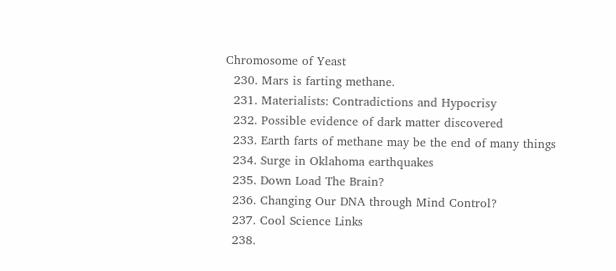Chromosome of Yeast
  230. Mars is farting methane.
  231. Materialists: Contradictions and Hypocrisy
  232. Possible evidence of dark matter discovered
  233. Earth farts of methane may be the end of many things
  234. Surge in Oklahoma earthquakes
  235. Down Load The Brain?
  236. Changing Our DNA through Mind Control?
  237. Cool Science Links
  238.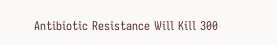Antibiotic Resistance Will Kill 300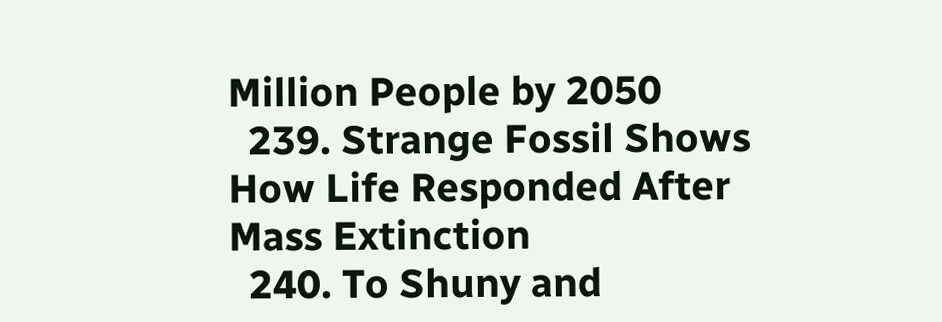Million People by 2050
  239. Strange Fossil Shows How Life Responded After Mass Extinction
  240. To Shuny and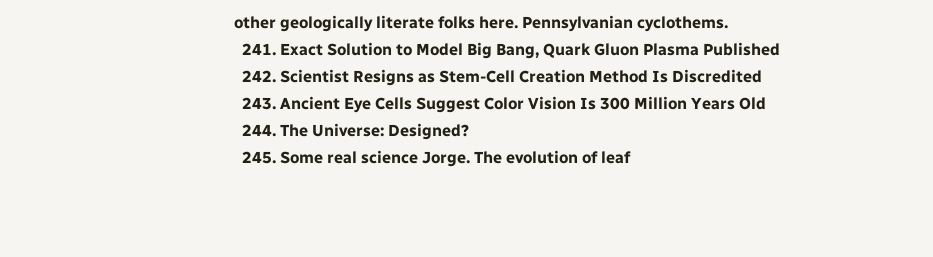other geologically literate folks here. Pennsylvanian cyclothems.
  241. Exact Solution to Model Big Bang, Quark Gluon Plasma Published
  242. Scientist Resigns as Stem-Cell Creation Method Is Discredited
  243. Ancient Eye Cells Suggest Color Vision Is 300 Million Years Old
  244. The Universe: Designed?
  245. Some real science Jorge. The evolution of leaf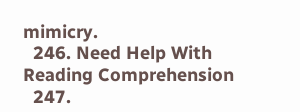mimicry.
  246. Need Help With Reading Comprehension
  247.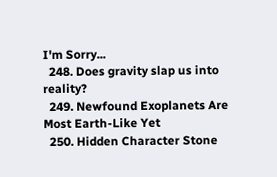I'm Sorry...
  248. Does gravity slap us into reality?
  249. Newfound Exoplanets Are Most Earth-Like Yet
  250. Hidden Character Stone